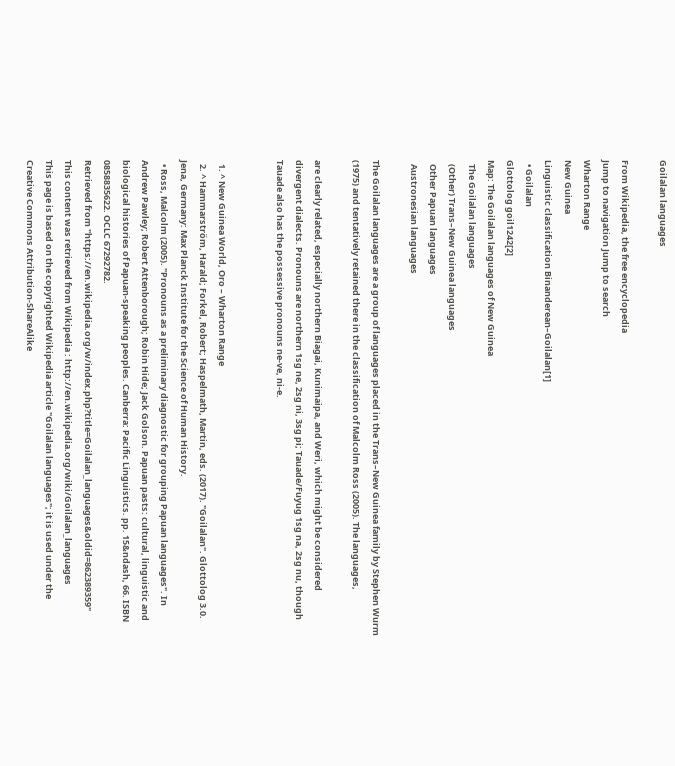Goilalan languages

From Wikipedia, the free encyclopedia
Jump to navigation Jump to search
Wharton Range
New Guinea
Linguistic classification Binanderean–Goilalan[1]
  • Goilalan
Glottolog goil1242[2]
Map: The Goilalan languages of New Guinea
  The Goilalan languages
  (Other) Trans–New Guinea languages
  Other Papuan languages
  Austronesian languages

The Goilalan languages are a group of languages placed in the Trans–New Guinea family by Stephen Wurm (1975) and tentatively retained there in the classification of Malcolm Ross (2005). The languages,

are clearly related, especially northern Biagai, Kunimaipa, and Weri, which might be considered divergent dialects. Pronouns are northern 1sg ne, 2sg ni, 3sg pi; Tauade/Fuyug 1sg na, 2sg nu, though Tauade also has the possessive pronouns ne-ve, ni-e.


  1. ^ New Guinea World, Oro – Wharton Range
  2. ^ Hammarström, Harald; Forkel, Robert; Haspelmath, Martin, eds. (2017). "Goilalan". Glottolog 3.0. Jena, Germany: Max Planck Institute for the Science of Human History.
  • Ross, Malcolm (2005). "Pronouns as a preliminary diagnostic for grouping Papuan languages". In Andrew Pawley; Robert Attenborough; Robin Hide; Jack Golson. Papuan pasts: cultural, linguistic and biological histories of Papuan-speaking peoples. Canberra: Pacific Linguistics. pp. 15&ndash, 66. ISBN 0858835622. OCLC 67292782.
Retrieved from "https://en.wikipedia.org/w/index.php?title=Goilalan_languages&oldid=862389359"
This content was retrieved from Wikipedia : http://en.wikipedia.org/wiki/Goilalan_languages
This page is based on the copyrighted Wikipedia article "Goilalan languages"; it is used under the Creative Commons Attribution-ShareAlike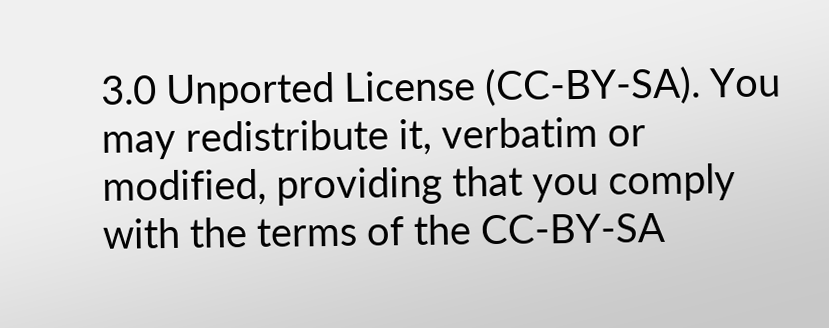3.0 Unported License (CC-BY-SA). You may redistribute it, verbatim or modified, providing that you comply with the terms of the CC-BY-SA